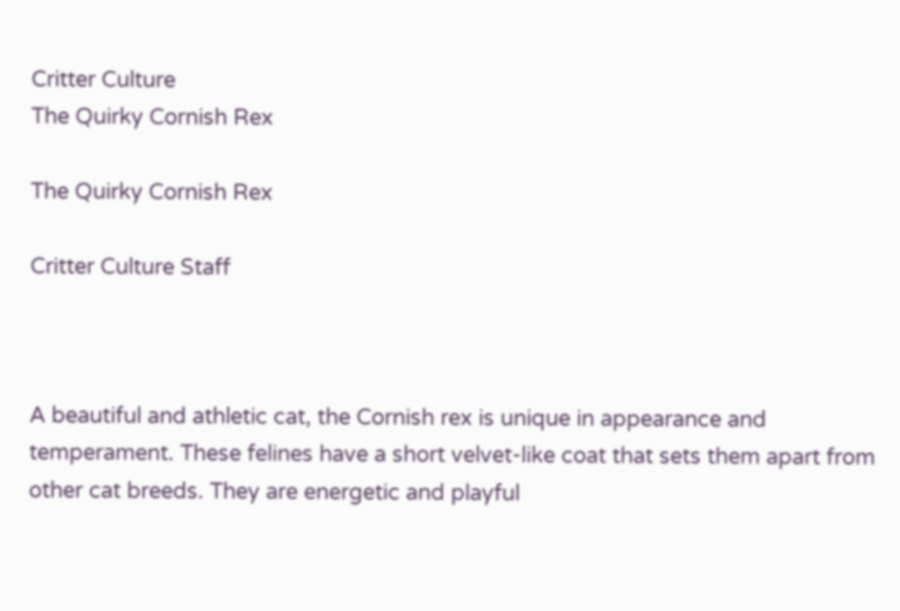Critter Culture
The Quirky Cornish Rex

The Quirky Cornish Rex

Critter Culture Staff



A beautiful and athletic cat, the Cornish rex is unique in appearance and temperament. These felines have a short velvet-like coat that sets them apart from other cat breeds. They are energetic and playful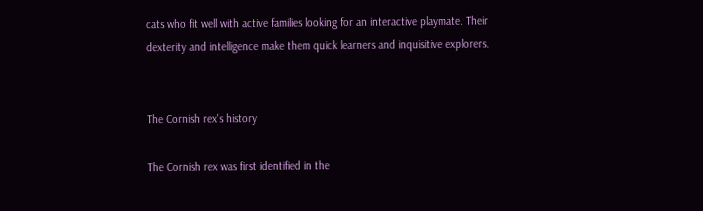cats who fit well with active families looking for an interactive playmate. Their dexterity and intelligence make them quick learners and inquisitive explorers.


The Cornish rex's history

The Cornish rex was first identified in the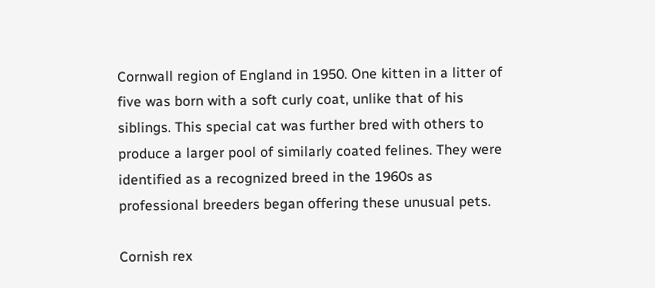Cornwall region of England in 1950. One kitten in a litter of five was born with a soft curly coat, unlike that of his siblings. This special cat was further bred with others to produce a larger pool of similarly coated felines. They were identified as a recognized breed in the 1960s as professional breeders began offering these unusual pets.

Cornish rex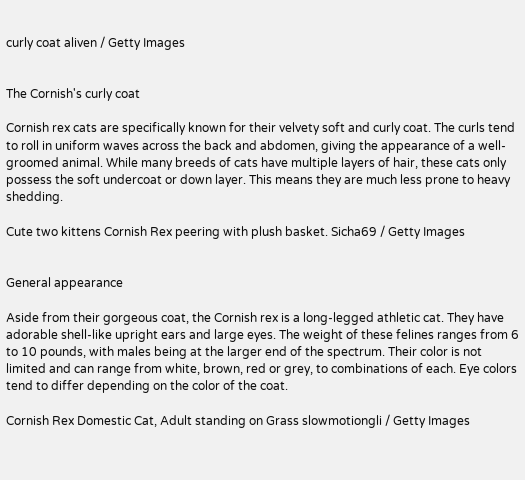curly coat aliven / Getty Images


The Cornish's curly coat

Cornish rex cats are specifically known for their velvety soft and curly coat. The curls tend to roll in uniform waves across the back and abdomen, giving the appearance of a well-groomed animal. While many breeds of cats have multiple layers of hair, these cats only possess the soft undercoat or down layer. This means they are much less prone to heavy shedding.

Cute two kittens Cornish Rex peering with plush basket. Sicha69 / Getty Images


General appearance

Aside from their gorgeous coat, the Cornish rex is a long-legged athletic cat. They have adorable shell-like upright ears and large eyes. The weight of these felines ranges from 6 to 10 pounds, with males being at the larger end of the spectrum. Their color is not limited and can range from white, brown, red or grey, to combinations of each. Eye colors tend to differ depending on the color of the coat.

Cornish Rex Domestic Cat, Adult standing on Grass slowmotiongli / Getty Images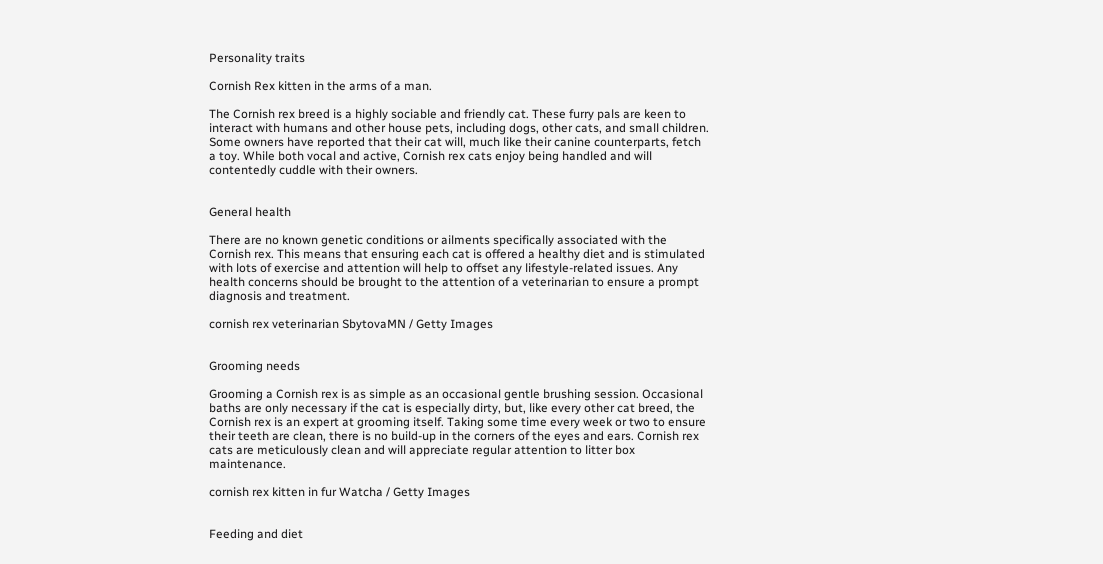Personality traits

Cornish Rex kitten in the arms of a man.

The Cornish rex breed is a highly sociable and friendly cat. These furry pals are keen to interact with humans and other house pets, including dogs, other cats, and small children. Some owners have reported that their cat will, much like their canine counterparts, fetch a toy. While both vocal and active, Cornish rex cats enjoy being handled and will contentedly cuddle with their owners.


General health

There are no known genetic conditions or ailments specifically associated with the Cornish rex. This means that ensuring each cat is offered a healthy diet and is stimulated with lots of exercise and attention will help to offset any lifestyle-related issues. Any health concerns should be brought to the attention of a veterinarian to ensure a prompt diagnosis and treatment.

cornish rex veterinarian SbytovaMN / Getty Images


Grooming needs

Grooming a Cornish rex is as simple as an occasional gentle brushing session. Occasional baths are only necessary if the cat is especially dirty, but, like every other cat breed, the Cornish rex is an expert at grooming itself. Taking some time every week or two to ensure their teeth are clean, there is no build-up in the corners of the eyes and ears. Cornish rex cats are meticulously clean and will appreciate regular attention to litter box maintenance.

cornish rex kitten in fur Watcha / Getty Images


Feeding and diet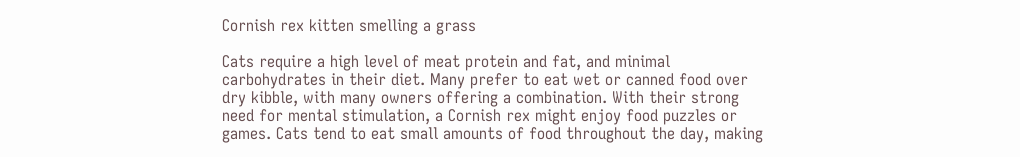Cornish rex kitten smelling a grass

Cats require a high level of meat protein and fat, and minimal carbohydrates in their diet. Many prefer to eat wet or canned food over dry kibble, with many owners offering a combination. With their strong need for mental stimulation, a Cornish rex might enjoy food puzzles or games. Cats tend to eat small amounts of food throughout the day, making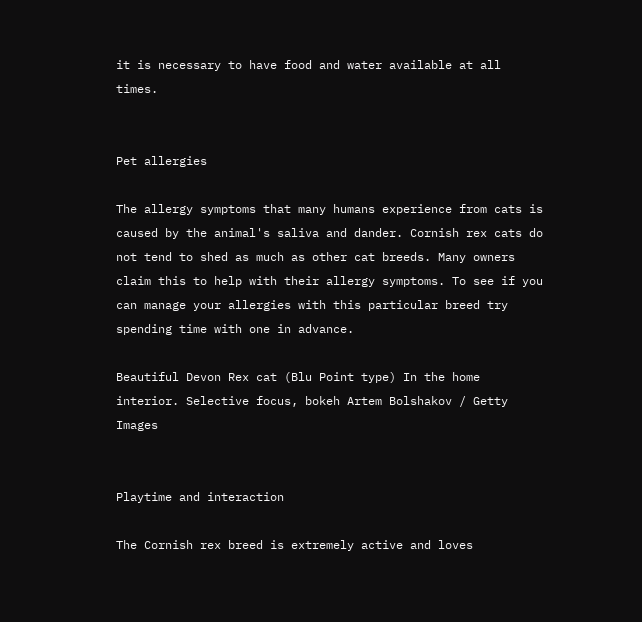it is necessary to have food and water available at all times.


Pet allergies

The allergy symptoms that many humans experience from cats is caused by the animal's saliva and dander. Cornish rex cats do not tend to shed as much as other cat breeds. Many owners claim this to help with their allergy symptoms. To see if you can manage your allergies with this particular breed try spending time with one in advance.

Beautiful Devon Rex cat (Blu Point type) In the home interior. Selective focus, bokeh Artem Bolshakov / Getty Images


Playtime and interaction

The Cornish rex breed is extremely active and loves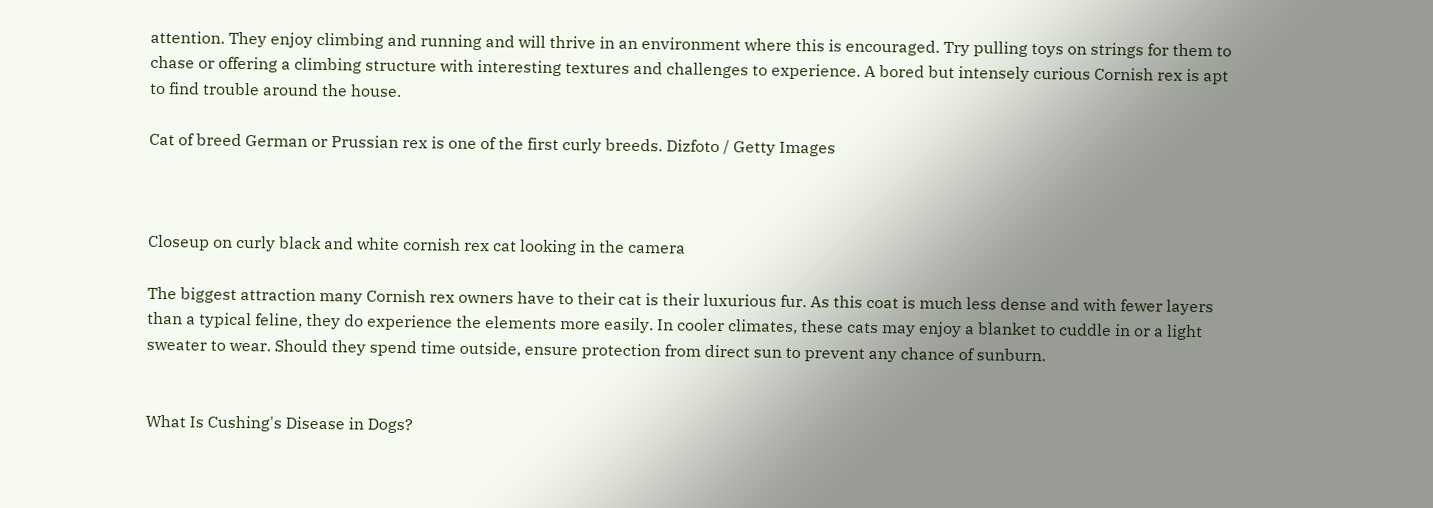attention. They enjoy climbing and running and will thrive in an environment where this is encouraged. Try pulling toys on strings for them to chase or offering a climbing structure with interesting textures and challenges to experience. A bored but intensely curious Cornish rex is apt to find trouble around the house.

Cat of breed German or Prussian rex is one of the first curly breeds. Dizfoto / Getty Images



Closeup on curly black and white cornish rex cat looking in the camera

The biggest attraction many Cornish rex owners have to their cat is their luxurious fur. As this coat is much less dense and with fewer layers than a typical feline, they do experience the elements more easily. In cooler climates, these cats may enjoy a blanket to cuddle in or a light sweater to wear. Should they spend time outside, ensure protection from direct sun to prevent any chance of sunburn.


What Is Cushing's Disease in Dogs?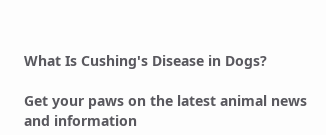What Is Cushing's Disease in Dogs?

Get your paws on the latest animal news and information